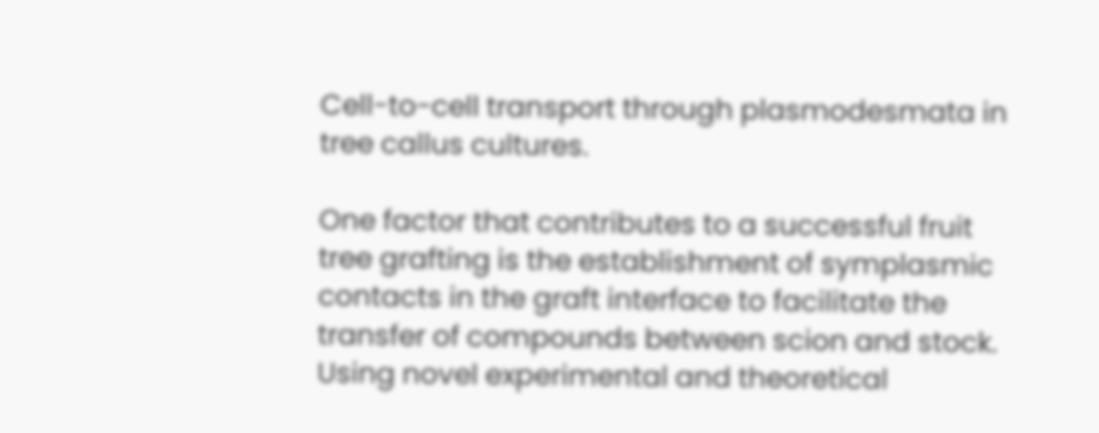Cell-to-cell transport through plasmodesmata in tree callus cultures.

One factor that contributes to a successful fruit tree grafting is the establishment of symplasmic contacts in the graft interface to facilitate the transfer of compounds between scion and stock. Using novel experimental and theoretical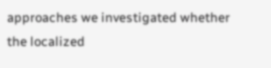approaches we investigated whether the localized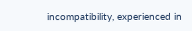incompatibility, experienced in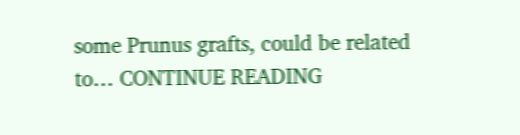some Prunus grafts, could be related to… CONTINUE READING